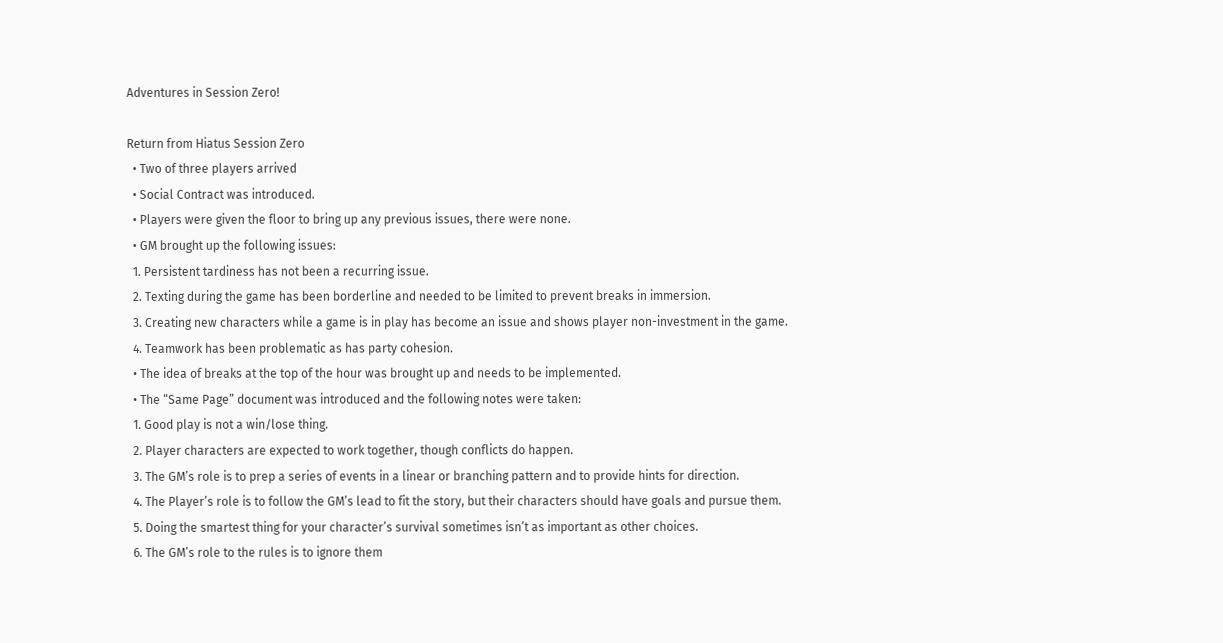Adventures in Session Zero!

Return from Hiatus Session Zero
  • Two of three players arrived
  • Social Contract was introduced.
  • Players were given the floor to bring up any previous issues, there were none.
  • GM brought up the following issues:
  1. Persistent tardiness has not been a recurring issue.
  2. Texting during the game has been borderline and needed to be limited to prevent breaks in immersion.
  3. Creating new characters while a game is in play has become an issue and shows player non-investment in the game.
  4. Teamwork has been problematic as has party cohesion.
  • The idea of breaks at the top of the hour was brought up and needs to be implemented.
  • The “Same Page” document was introduced and the following notes were taken:
  1. Good play is not a win/lose thing.
  2. Player characters are expected to work together, though conflicts do happen.
  3. The GM’s role is to prep a series of events in a linear or branching pattern and to provide hints for direction.
  4. The Player’s role is to follow the GM’s lead to fit the story, but their characters should have goals and pursue them.
  5. Doing the smartest thing for your character’s survival sometimes isn’t as important as other choices.
  6. The GM’s role to the rules is to ignore them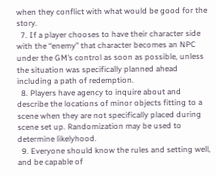when they conflict with what would be good for the story.
  7. If a player chooses to have their character side with the “enemy” that character becomes an NPC under the GM’s control as soon as possible, unless the situation was specifically planned ahead including a path of redemption.
  8. Players have agency to inquire about and describe the locations of minor objects fitting to a scene when they are not specifically placed during scene set up. Randomization may be used to determine likelyhood.
  9. Everyone should know the rules and setting well, and be capable of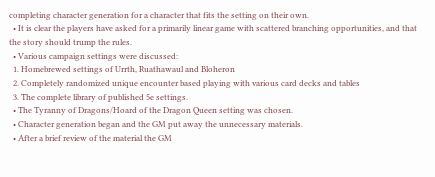completing character generation for a character that fits the setting on their own.
  • It is clear the players have asked for a primarily linear game with scattered branching opportunities, and that the story should trump the rules.
  • Various campaign settings were discussed:
  1. Homebrewed settings of Urrth, Ruathawaul and Bloheron
  2. Completely randomized unique encounter based playing with various card decks and tables
  3. The complete library of published 5e settings.
  • The Tyranny of Dragons/Hoard of the Dragon Queen setting was chosen.
  • Character generation began and the GM put away the unnecessary materials.
  • After a brief review of the material the GM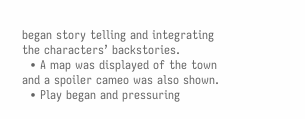began story telling and integrating the characters’ backstories.
  • A map was displayed of the town and a spoiler cameo was also shown.
  • Play began and pressuring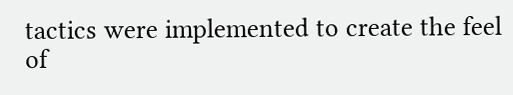tactics were implemented to create the feel of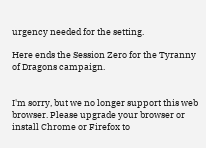urgency needed for the setting.

Here ends the Session Zero for the Tyranny of Dragons campaign.


I'm sorry, but we no longer support this web browser. Please upgrade your browser or install Chrome or Firefox to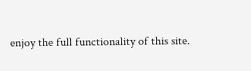enjoy the full functionality of this site.